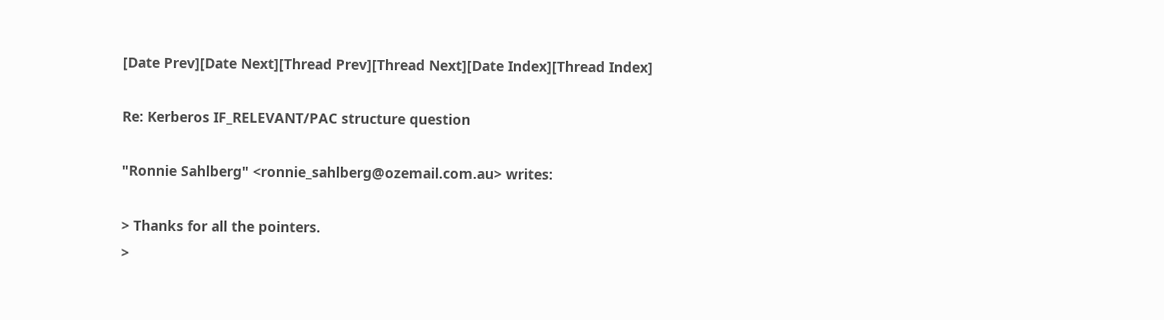[Date Prev][Date Next][Thread Prev][Thread Next][Date Index][Thread Index]

Re: Kerberos IF_RELEVANT/PAC structure question

"Ronnie Sahlberg" <ronnie_sahlberg@ozemail.com.au> writes:

> Thanks for all the pointers.
>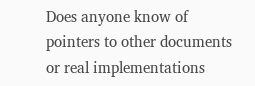Does anyone know of pointers to other documents or real implementations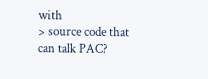with
> source code that can talk PAC?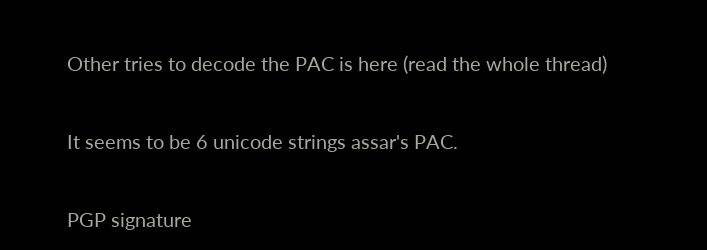Other tries to decode the PAC is here (read the whole thread)


It seems to be 6 unicode strings assar's PAC.


PGP signature